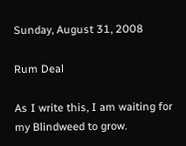Sunday, August 31, 2008

Rum Deal

As I write this, I am waiting for my Blindweed to grow.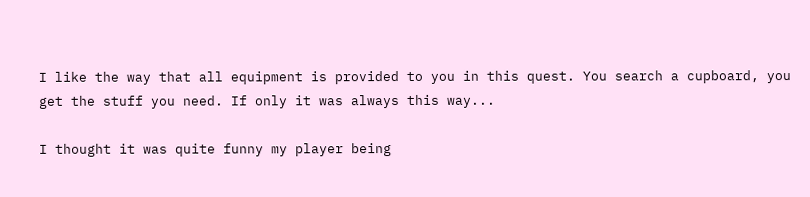I like the way that all equipment is provided to you in this quest. You search a cupboard, you get the stuff you need. If only it was always this way...

I thought it was quite funny my player being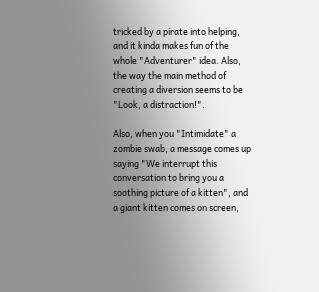tricked by a pirate into helping, and it kinda makes fun of the whole "Adventurer" idea. Also, the way the main method of creating a diversion seems to be "Look, a distraction!".

Also, when you "Intimidate" a zombie swab, a message comes up saying "We interrupt this conversation to bring you a soothing picture of a kitten", and a giant kitten comes on screen,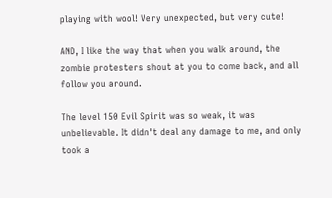playing with wool! Very unexpected, but very cute!

AND, I like the way that when you walk around, the zombie protesters shout at you to come back, and all follow you around.

The level 150 Evil Spirit was so weak, it was unbelievable. It didn't deal any damage to me, and only took a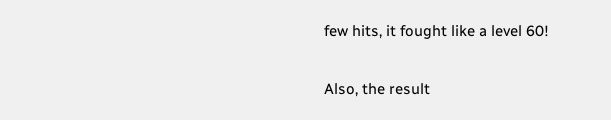few hits, it fought like a level 60!

Also, the result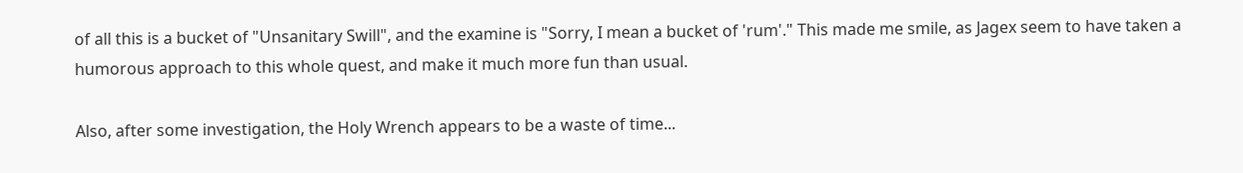of all this is a bucket of "Unsanitary Swill", and the examine is "Sorry, I mean a bucket of 'rum'." This made me smile, as Jagex seem to have taken a humorous approach to this whole quest, and make it much more fun than usual.

Also, after some investigation, the Holy Wrench appears to be a waste of time...